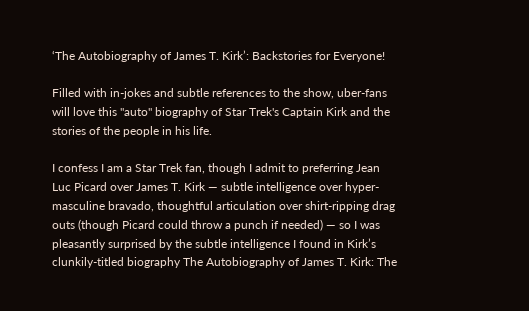‘The Autobiography of James T. Kirk’: Backstories for Everyone!

Filled with in-jokes and subtle references to the show, uber-fans will love this "auto" biography of Star Trek's Captain Kirk and the stories of the people in his life.

I confess I am a Star Trek fan, though I admit to preferring Jean Luc Picard over James T. Kirk — subtle intelligence over hyper-masculine bravado, thoughtful articulation over shirt-ripping drag outs (though Picard could throw a punch if needed) — so I was pleasantly surprised by the subtle intelligence I found in Kirk’s clunkily-titled biography The Autobiography of James T. Kirk: The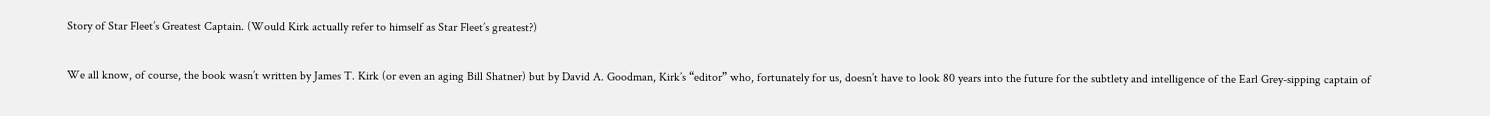Story of Star Fleet’s Greatest Captain. (Would Kirk actually refer to himself as Star Fleet’s greatest?)

We all know, of course, the book wasn’t written by James T. Kirk (or even an aging Bill Shatner) but by David A. Goodman, Kirk’s “editor” who, fortunately for us, doesn’t have to look 80 years into the future for the subtlety and intelligence of the Earl Grey-sipping captain of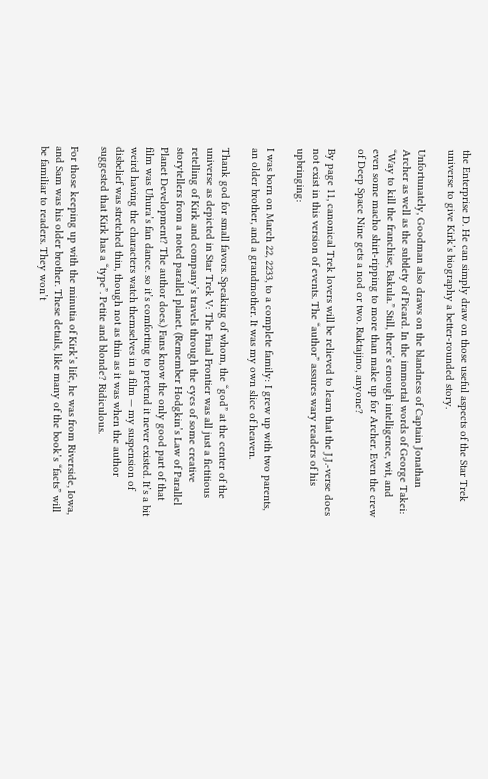the Enterprise D. He can simply draw on those useful aspects of the Star Trek universe to give Kirk’s biography a better-rounded story.

Unfortunately, Goodman also draws on the blandness of Captain Jonathan Archer as well as the subtlety of Picard. In the immortal words of George Takei: “Way to kill the franchise, Bakula.” Still, there’s enough intelligence, wit, and even some macho shirt-ripping to more than make up for Archer. Even the crew of Deep Space Nine gets a nod or two. Raktajino, anyone?

By page 11, canonical Trek lovers will be relieved to learn that the J.J.-verse does not exist in this version of events. The “author” assures wary readers of his upbringing:

I was born on March 22, 2233, to a complete family: I grew up with two parents, an older brother, and a grandmother. It was my own slice of heaven.

Thank god for small favors. Speaking of whom, the “god” at the center of the universe as depicted in Star Trek V: The Final Frontier was all just a fictitious retelling of Kirk and company’s travels through the eyes of some creative storytellers from a noted parallel planet. (Remember Hodgkin’s Law of Parallel Planet Development? The author does.) Fans know the only good part of that film was Uhura’s fan dance. so it’s comforting to pretend it never existed. It’s a bit weird having the characters watch themselves in a film — my suspension of disbelief was stretched thin, though not as thin as it was when the author suggested that Kirk has a “type”. Petite and blonde? Ridiculous.

For those keeping up with the minutia of Kirk’s life, he was from Riverside, Iowa, and Sam was his older brother. These details, like many of the book’s “facts” will be familiar to readers. They won’t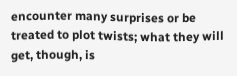encounter many surprises or be treated to plot twists; what they will get, though, is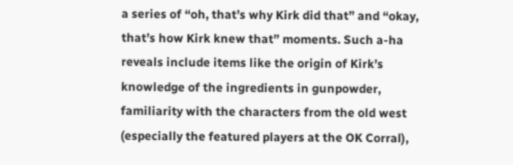a series of “oh, that’s why Kirk did that” and “okay, that’s how Kirk knew that” moments. Such a-ha reveals include items like the origin of Kirk’s knowledge of the ingredients in gunpowder, familiarity with the characters from the old west (especially the featured players at the OK Corral),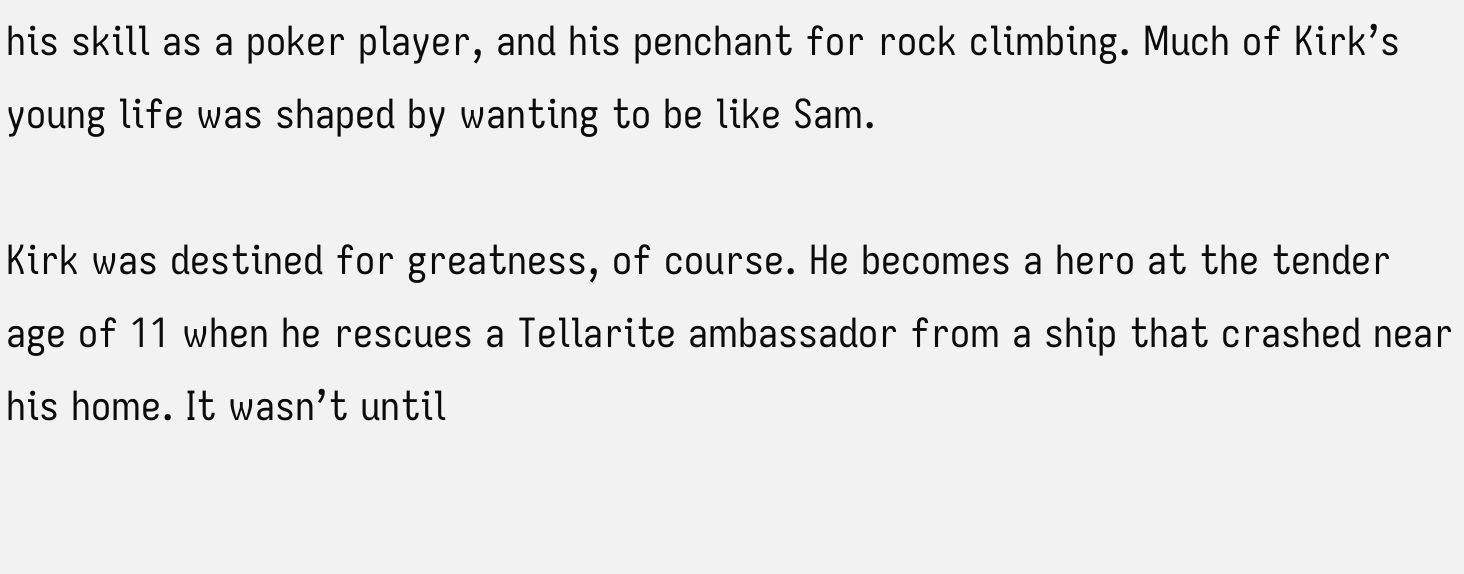his skill as a poker player, and his penchant for rock climbing. Much of Kirk’s young life was shaped by wanting to be like Sam.

Kirk was destined for greatness, of course. He becomes a hero at the tender age of 11 when he rescues a Tellarite ambassador from a ship that crashed near his home. It wasn’t until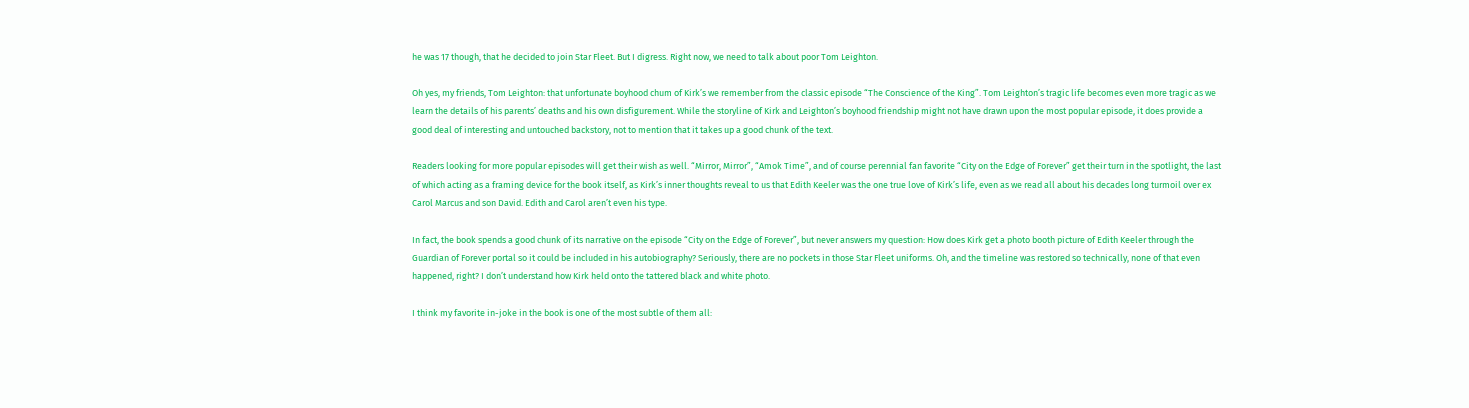he was 17 though, that he decided to join Star Fleet. But I digress. Right now, we need to talk about poor Tom Leighton.

Oh yes, my friends, Tom Leighton: that unfortunate boyhood chum of Kirk’s we remember from the classic episode “The Conscience of the King”. Tom Leighton’s tragic life becomes even more tragic as we learn the details of his parents’ deaths and his own disfigurement. While the storyline of Kirk and Leighton’s boyhood friendship might not have drawn upon the most popular episode, it does provide a good deal of interesting and untouched backstory, not to mention that it takes up a good chunk of the text.

Readers looking for more popular episodes will get their wish as well. “Mirror, Mirror”, “Amok Time”, and of course perennial fan favorite “City on the Edge of Forever” get their turn in the spotlight, the last of which acting as a framing device for the book itself, as Kirk’s inner thoughts reveal to us that Edith Keeler was the one true love of Kirk’s life, even as we read all about his decades long turmoil over ex Carol Marcus and son David. Edith and Carol aren’t even his type.

In fact, the book spends a good chunk of its narrative on the episode “City on the Edge of Forever”, but never answers my question: How does Kirk get a photo booth picture of Edith Keeler through the Guardian of Forever portal so it could be included in his autobiography? Seriously, there are no pockets in those Star Fleet uniforms. Oh, and the timeline was restored so technically, none of that even happened, right? I don’t understand how Kirk held onto the tattered black and white photo.

I think my favorite in-joke in the book is one of the most subtle of them all: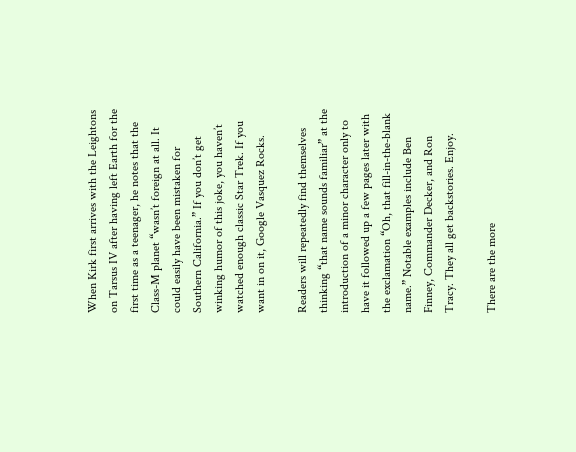When Kirk first arrives with the Leightons on Tarsus IV after having left Earth for the first time as a teenager, he notes that the Class-M planet “wasn’t foreign at all. It could easily have been mistaken for Southern California.” If you don’t get winking humor of this joke, you haven’t watched enough classic Star Trek. If you want in on it, Google Vasquez Rocks.

Readers will repeatedly find themselves thinking “that name sounds familiar” at the introduction of a minor character only to have it followed up a few pages later with the exclamation “Oh, that fill-in-the-blank name.” Notable examples include Ben Finney, Commander Decker, and Ron Tracy. They all get backstories. Enjoy.

There are the more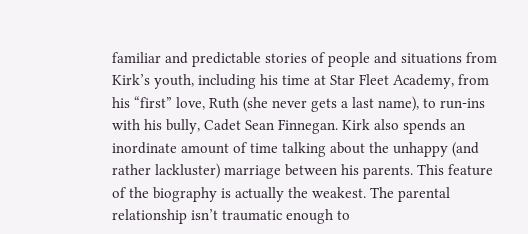familiar and predictable stories of people and situations from Kirk’s youth, including his time at Star Fleet Academy, from his “first” love, Ruth (she never gets a last name), to run-ins with his bully, Cadet Sean Finnegan. Kirk also spends an inordinate amount of time talking about the unhappy (and rather lackluster) marriage between his parents. This feature of the biography is actually the weakest. The parental relationship isn’t traumatic enough to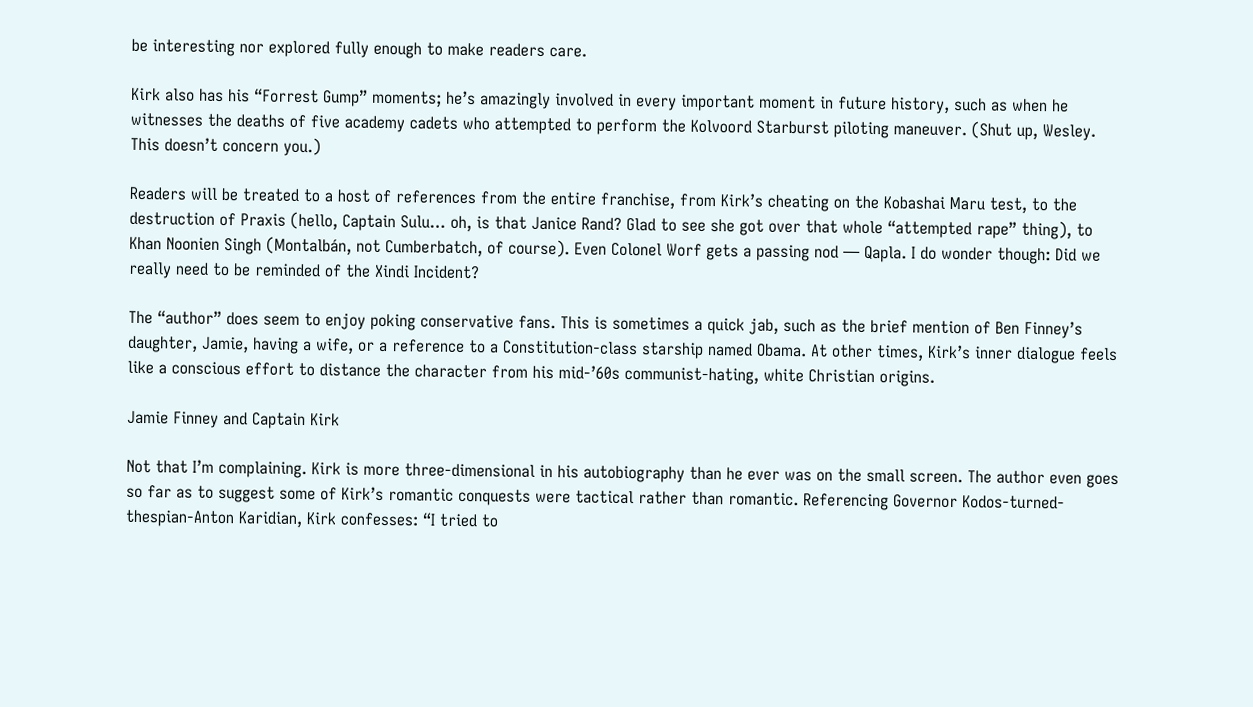be interesting nor explored fully enough to make readers care.

Kirk also has his “Forrest Gump” moments; he’s amazingly involved in every important moment in future history, such as when he witnesses the deaths of five academy cadets who attempted to perform the Kolvoord Starburst piloting maneuver. (Shut up, Wesley. This doesn’t concern you.)

Readers will be treated to a host of references from the entire franchise, from Kirk’s cheating on the Kobashai Maru test, to the destruction of Praxis (hello, Captain Sulu… oh, is that Janice Rand? Glad to see she got over that whole “attempted rape” thing), to Khan Noonien Singh (Montalbán, not Cumberbatch, of course). Even Colonel Worf gets a passing nod — Qapla. I do wonder though: Did we really need to be reminded of the Xindi Incident?

The “author” does seem to enjoy poking conservative fans. This is sometimes a quick jab, such as the brief mention of Ben Finney’s daughter, Jamie, having a wife, or a reference to a Constitution-class starship named Obama. At other times, Kirk’s inner dialogue feels like a conscious effort to distance the character from his mid-’60s communist-hating, white Christian origins.

Jamie Finney and Captain Kirk

Not that I’m complaining. Kirk is more three-dimensional in his autobiography than he ever was on the small screen. The author even goes so far as to suggest some of Kirk’s romantic conquests were tactical rather than romantic. Referencing Governor Kodos-turned-thespian-Anton Karidian, Kirk confesses: “I tried to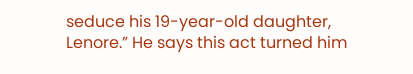seduce his 19-year-old daughter, Lenore.” He says this act turned him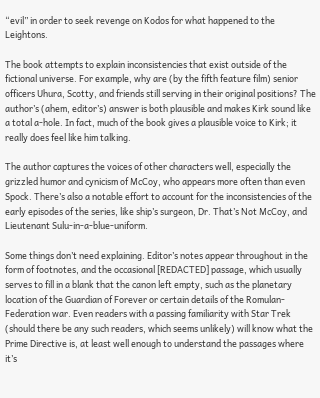“evil” in order to seek revenge on Kodos for what happened to the Leightons.

The book attempts to explain inconsistencies that exist outside of the fictional universe. For example, why are (by the fifth feature film) senior officers Uhura, Scotty, and friends still serving in their original positions? The author’s (ahem, editor’s) answer is both plausible and makes Kirk sound like a total a-hole. In fact, much of the book gives a plausible voice to Kirk; it really does feel like him talking.

The author captures the voices of other characters well, especially the grizzled humor and cynicism of McCoy, who appears more often than even Spock. There’s also a notable effort to account for the inconsistencies of the early episodes of the series, like ship’s surgeon, Dr. That’s Not McCoy, and Lieutenant Sulu-in-a-blue-uniform.

Some things don’t need explaining. Editor’s notes appear throughout in the form of footnotes, and the occasional [REDACTED] passage, which usually serves to fill in a blank that the canon left empty, such as the planetary location of the Guardian of Forever or certain details of the Romulan-Federation war. Even readers with a passing familiarity with Star Trek (should there be any such readers, which seems unlikely) will know what the Prime Directive is, at least well enough to understand the passages where it’s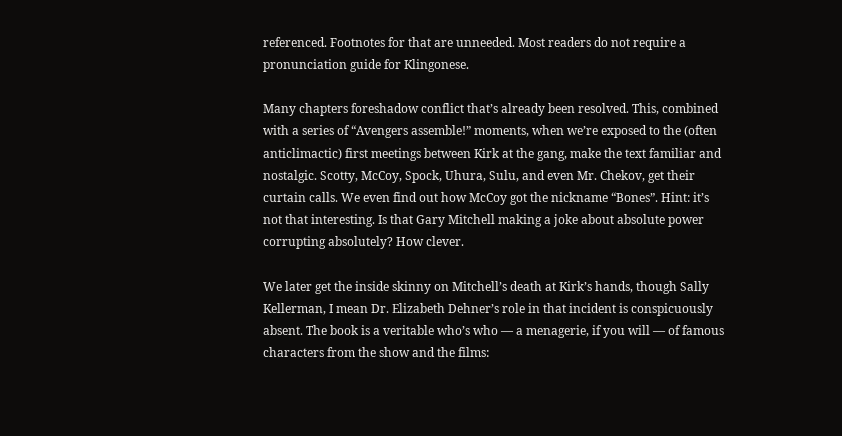referenced. Footnotes for that are unneeded. Most readers do not require a pronunciation guide for Klingonese.

Many chapters foreshadow conflict that’s already been resolved. This, combined with a series of “Avengers assemble!” moments, when we’re exposed to the (often anticlimactic) first meetings between Kirk at the gang, make the text familiar and nostalgic. Scotty, McCoy, Spock, Uhura, Sulu, and even Mr. Chekov, get their curtain calls. We even find out how McCoy got the nickname “Bones”. Hint: it’s not that interesting. Is that Gary Mitchell making a joke about absolute power corrupting absolutely? How clever.

We later get the inside skinny on Mitchell’s death at Kirk’s hands, though Sally Kellerman, I mean Dr. Elizabeth Dehner’s role in that incident is conspicuously absent. The book is a veritable who’s who — a menagerie, if you will — of famous characters from the show and the films: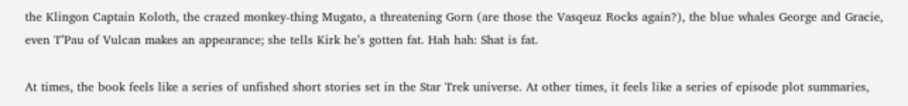the Klingon Captain Koloth, the crazed monkey-thing Mugato, a threatening Gorn (are those the Vasqeuz Rocks again?), the blue whales George and Gracie, even T’Pau of Vulcan makes an appearance; she tells Kirk he’s gotten fat. Hah hah: Shat is fat.

At times, the book feels like a series of unfished short stories set in the Star Trek universe. At other times, it feels like a series of episode plot summaries,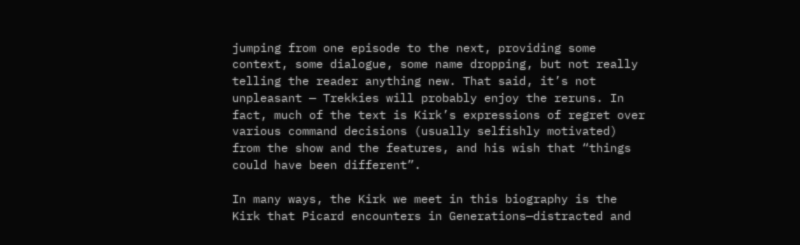jumping from one episode to the next, providing some context, some dialogue, some name dropping, but not really telling the reader anything new. That said, it’s not unpleasant — Trekkies will probably enjoy the reruns. In fact, much of the text is Kirk’s expressions of regret over various command decisions (usually selfishly motivated) from the show and the features, and his wish that “things could have been different”.

In many ways, the Kirk we meet in this biography is the Kirk that Picard encounters in Generations—distracted and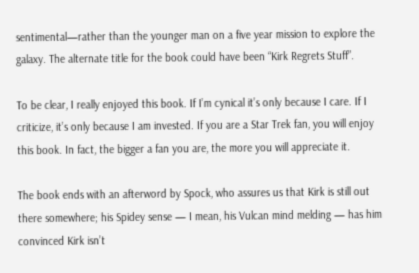sentimental—rather than the younger man on a five year mission to explore the galaxy. The alternate title for the book could have been “Kirk Regrets Stuff”.

To be clear, I really enjoyed this book. If I’m cynical it’s only because I care. If I criticize, it’s only because I am invested. If you are a Star Trek fan, you will enjoy this book. In fact, the bigger a fan you are, the more you will appreciate it.

The book ends with an afterword by Spock, who assures us that Kirk is still out there somewhere; his Spidey sense — I mean, his Vulcan mind melding — has him convinced Kirk isn’t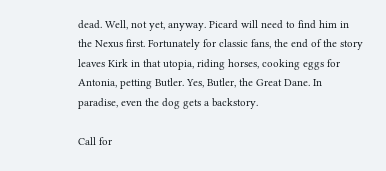dead. Well, not yet, anyway. Picard will need to find him in the Nexus first. Fortunately for classic fans, the end of the story leaves Kirk in that utopia, riding horses, cooking eggs for Antonia, petting Butler. Yes, Butler, the Great Dane. In paradise, even the dog gets a backstory.

Call for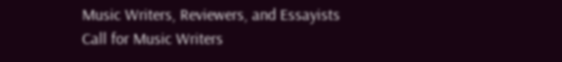Music Writers, Reviewers, and Essayists
Call for Music Writers